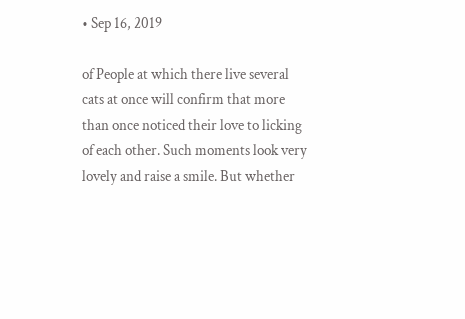• Sep 16, 2019

of People at which there live several cats at once will confirm that more than once noticed their love to licking of each other. Such moments look very lovely and raise a smile. But whether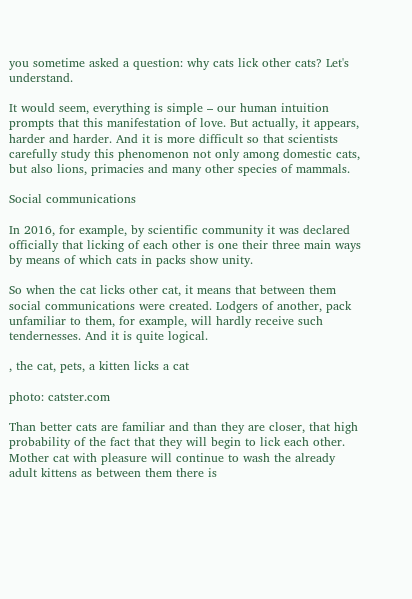you sometime asked a question: why cats lick other cats? Let's understand.

It would seem, everything is simple – our human intuition prompts that this manifestation of love. But actually, it appears, harder and harder. And it is more difficult so that scientists carefully study this phenomenon not only among domestic cats, but also lions, primacies and many other species of mammals.

Social communications

In 2016, for example, by scientific community it was declared officially that licking of each other is one their three main ways by means of which cats in packs show unity.

So when the cat licks other cat, it means that between them social communications were created. Lodgers of another, pack unfamiliar to them, for example, will hardly receive such tendernesses. And it is quite logical.

, the cat, pets, a kitten licks a cat

photo: catster.com

Than better cats are familiar and than they are closer, that high probability of the fact that they will begin to lick each other. Mother cat with pleasure will continue to wash the already adult kittens as between them there is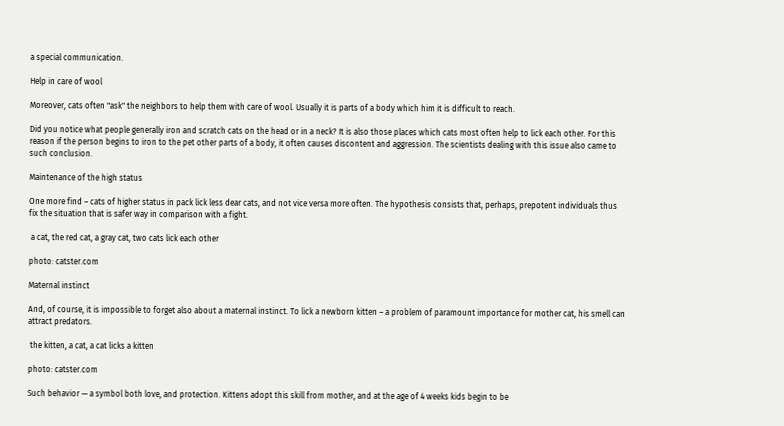a special communication.

Help in care of wool

Moreover, cats often "ask" the neighbors to help them with care of wool. Usually it is parts of a body which him it is difficult to reach.

Did you notice what people generally iron and scratch cats on the head or in a neck? It is also those places which cats most often help to lick each other. For this reason if the person begins to iron to the pet other parts of a body, it often causes discontent and aggression. The scientists dealing with this issue also came to such conclusion.

Maintenance of the high status

One more find – cats of higher status in pack lick less dear cats, and not vice versa more often. The hypothesis consists that, perhaps, prepotent individuals thus fix the situation that is safer way in comparison with a fight.

 a cat, the red cat, a gray cat, two cats lick each other

photo: catster.com

Maternal instinct

And, of course, it is impossible to forget also about a maternal instinct. To lick a newborn kitten – a problem of paramount importance for mother cat, his smell can attract predators.

 the kitten, a cat, a cat licks a kitten

photo: catster.com

Such behavior — a symbol both love, and protection. Kittens adopt this skill from mother, and at the age of 4 weeks kids begin to be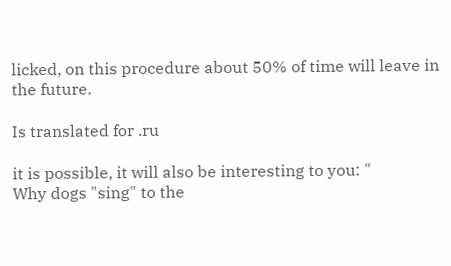licked, on this procedure about 50% of time will leave in the future.

Is translated for .ru

it is possible, it will also be interesting to you: "
Why dogs "sing" to the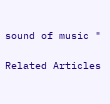sound of music "

Related Articles